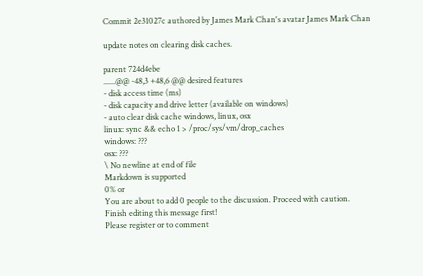Commit 2e31027c authored by James Mark Chan's avatar James Mark Chan

update notes on clearing disk caches.

parent 724d4ebe
......@@ -48,3 +48,6 @@ desired features
- disk access time (ms)
- disk capacity and drive letter (available on windows)
- auto clear disk cache windows, linux, osx
linux: sync && echo 1 > /proc/sys/vm/drop_caches
windows: ???
osx: ???
\ No newline at end of file
Markdown is supported
0% or
You are about to add 0 people to the discussion. Proceed with caution.
Finish editing this message first!
Please register or to comment